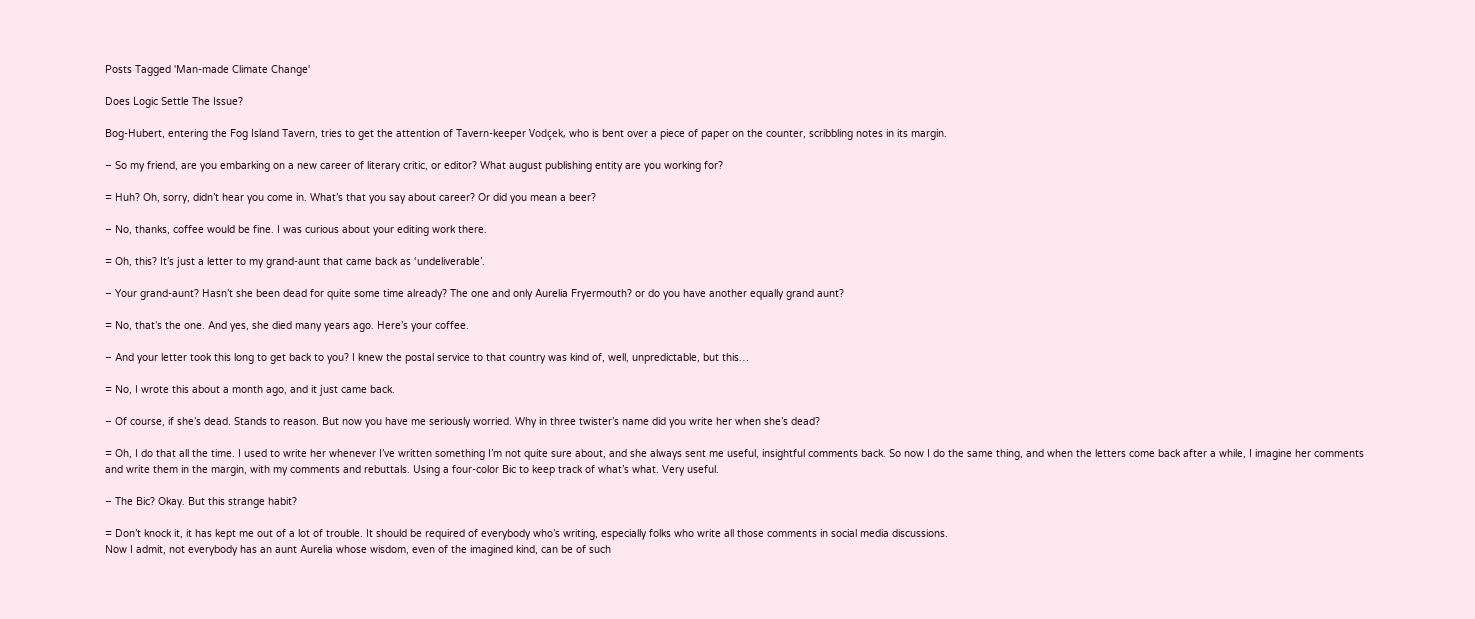Posts Tagged 'Man-made Climate Change'

Does Logic Settle The Issue?

Bog-Hubert, entering the Fog Island Tavern, tries to get the attention of Tavern-keeper Vodçek, who is bent over a piece of paper on the counter, scribbling notes in its margin.

– So my friend, are you embarking on a new career of literary critic, or editor? What august publishing entity are you working for?

= Huh? Oh, sorry, didn’t hear you come in. What’s that you say about career? Or did you mean a beer?

– No, thanks, coffee would be fine. I was curious about your editing work there.

= Oh, this? It’s just a letter to my grand-aunt that came back as ‘undeliverable’.

– Your grand-aunt? Hasn’t she been dead for quite some time already? The one and only Aurelia Fryermouth? or do you have another equally grand aunt?

= No, that’s the one. And yes, she died many years ago. Here’s your coffee.

– And your letter took this long to get back to you? I knew the postal service to that country was kind of, well, unpredictable, but this…

= No, I wrote this about a month ago, and it just came back.

– Of course, if she’s dead. Stands to reason. But now you have me seriously worried. Why in three twister’s name did you write her when she’s dead?

= Oh, I do that all the time. I used to write her whenever I’ve written something I’m not quite sure about, and she always sent me useful, insightful comments back. So now I do the same thing, and when the letters come back after a while, I imagine her comments and write them in the margin, with my comments and rebuttals. Using a four-color Bic to keep track of what’s what. Very useful.

– The Bic? Okay. But this strange habit?

= Don’t knock it, it has kept me out of a lot of trouble. It should be required of everybody who’s writing, especially folks who write all those comments in social media discussions.
Now I admit, not everybody has an aunt Aurelia whose wisdom, even of the imagined kind, can be of such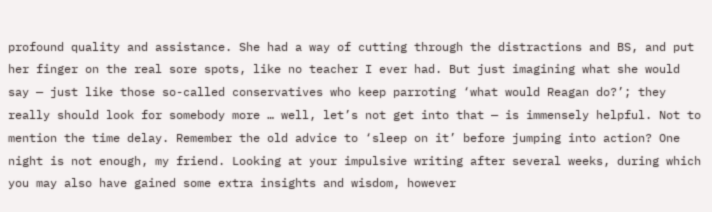profound quality and assistance. She had a way of cutting through the distractions and BS, and put her finger on the real sore spots, like no teacher I ever had. But just imagining what she would say — just like those so-called conservatives who keep parroting ‘what would Reagan do?’; they really should look for somebody more … well, let’s not get into that — is immensely helpful. Not to mention the time delay. Remember the old advice to ‘sleep on it’ before jumping into action? One night is not enough, my friend. Looking at your impulsive writing after several weeks, during which you may also have gained some extra insights and wisdom, however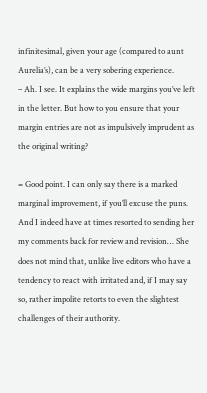infinitesimal, given your age (compared to aunt Aurelia’s), can be a very sobering experience.
– Ah. I see. It explains the wide margins you’ve left in the letter. But how to you ensure that your margin entries are not as impulsively imprudent as the original writing?

= Good point. I can only say there is a marked marginal improvement, if you’ll excuse the puns. And I indeed have at times resorted to sending her my comments back for review and revision… She does not mind that, unlike live editors who have a tendency to react with irritated and, if I may say so, rather impolite retorts to even the slightest challenges of their authority.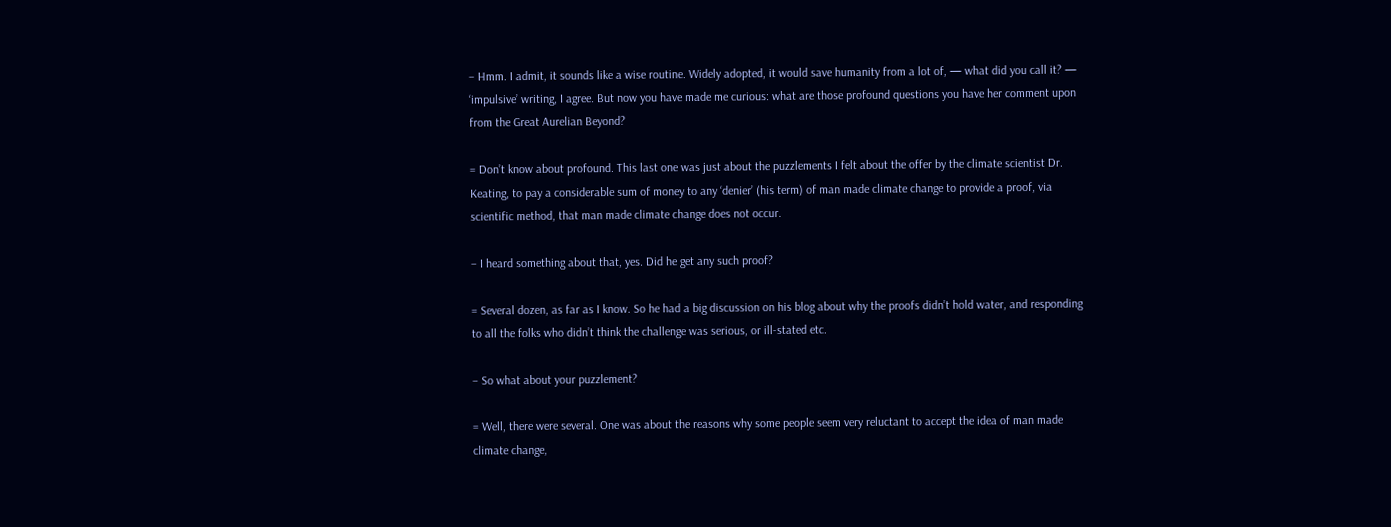– Hmm. I admit, it sounds like a wise routine. Widely adopted, it would save humanity from a lot of, — what did you call it? — ‘impulsive’ writing, I agree. But now you have made me curious: what are those profound questions you have her comment upon from the Great Aurelian Beyond?

= Don’t know about profound. This last one was just about the puzzlements I felt about the offer by the climate scientist Dr. Keating, to pay a considerable sum of money to any ‘denier’ (his term) of man made climate change to provide a proof, via scientific method, that man made climate change does not occur.

– I heard something about that, yes. Did he get any such proof?

= Several dozen, as far as I know. So he had a big discussion on his blog about why the proofs didn’t hold water, and responding to all the folks who didn’t think the challenge was serious, or ill-stated etc.

– So what about your puzzlement?

= Well, there were several. One was about the reasons why some people seem very reluctant to accept the idea of man made climate change,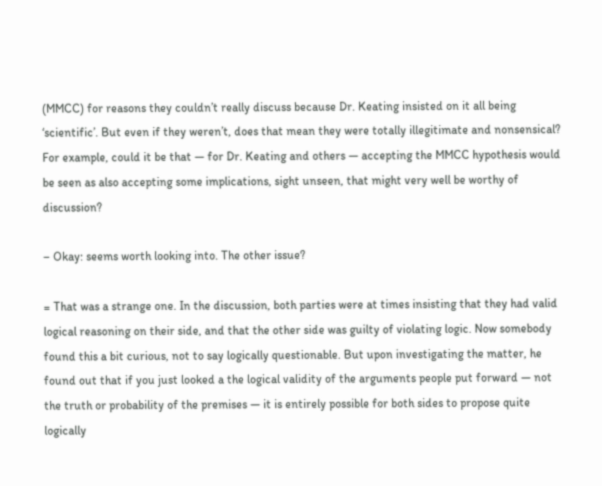(MMCC) for reasons they couldn’t really discuss because Dr. Keating insisted on it all being ‘scientific’. But even if they weren’t, does that mean they were totally illegitimate and nonsensical? For example, could it be that — for Dr. Keating and others — accepting the MMCC hypothesis would be seen as also accepting some implications, sight unseen, that might very well be worthy of discussion?

– Okay: seems worth looking into. The other issue?

= That was a strange one. In the discussion, both parties were at times insisting that they had valid logical reasoning on their side, and that the other side was guilty of violating logic. Now somebody found this a bit curious, not to say logically questionable. But upon investigating the matter, he found out that if you just looked a the logical validity of the arguments people put forward — not the truth or probability of the premises — it is entirely possible for both sides to propose quite logically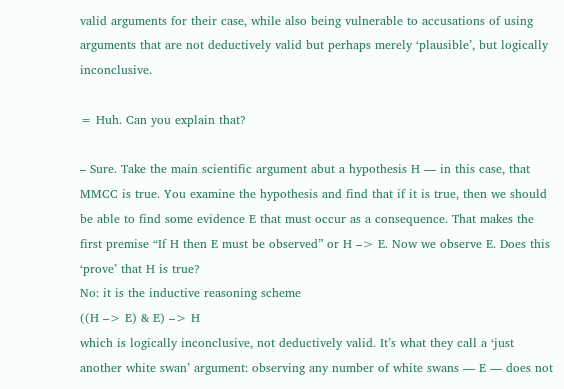valid arguments for their case, while also being vulnerable to accusations of using arguments that are not deductively valid but perhaps merely ‘plausible’, but logically inconclusive.

= Huh. Can you explain that?

– Sure. Take the main scientific argument abut a hypothesis H — in this case, that MMCC is true. You examine the hypothesis and find that if it is true, then we should be able to find some evidence E that must occur as a consequence. That makes the first premise “If H then E must be observed” or H –> E. Now we observe E. Does this ‘prove’ that H is true?
No: it is the inductive reasoning scheme
((H –> E) & E) –> H
which is logically inconclusive, not deductively valid. It’s what they call a ‘just another white swan’ argument: observing any number of white swans — E — does not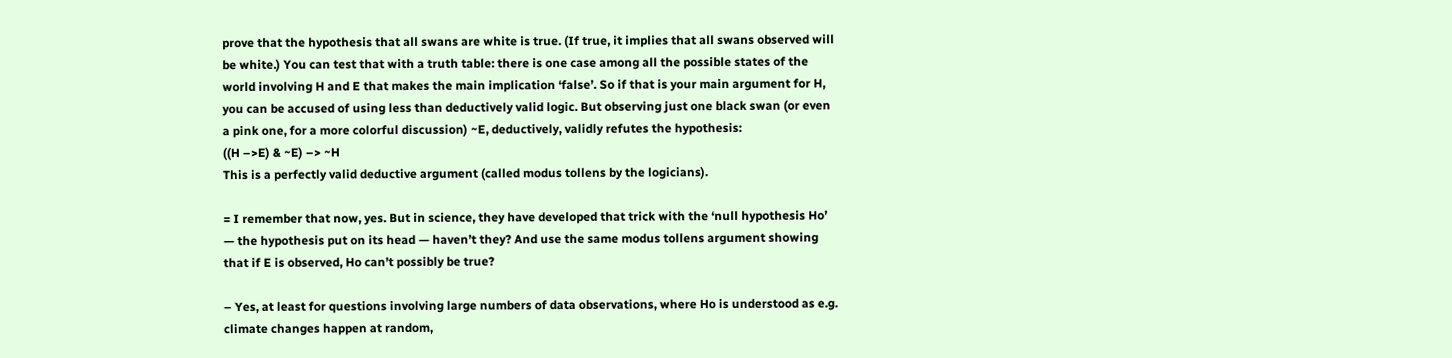prove that the hypothesis that all swans are white is true. (If true, it implies that all swans observed will be white.) You can test that with a truth table: there is one case among all the possible states of the world involving H and E that makes the main implication ‘false’. So if that is your main argument for H, you can be accused of using less than deductively valid logic. But observing just one black swan (or even a pink one, for a more colorful discussion) ~E, deductively, validly refutes the hypothesis:
((H –>E) & ~E) –> ~H
This is a perfectly valid deductive argument (called modus tollens by the logicians).

= I remember that now, yes. But in science, they have developed that trick with the ‘null hypothesis Ho’ — the hypothesis put on its head — haven’t they? And use the same modus tollens argument showing that if E is observed, Ho can’t possibly be true?

– Yes, at least for questions involving large numbers of data observations, where Ho is understood as e.g. climate changes happen at random,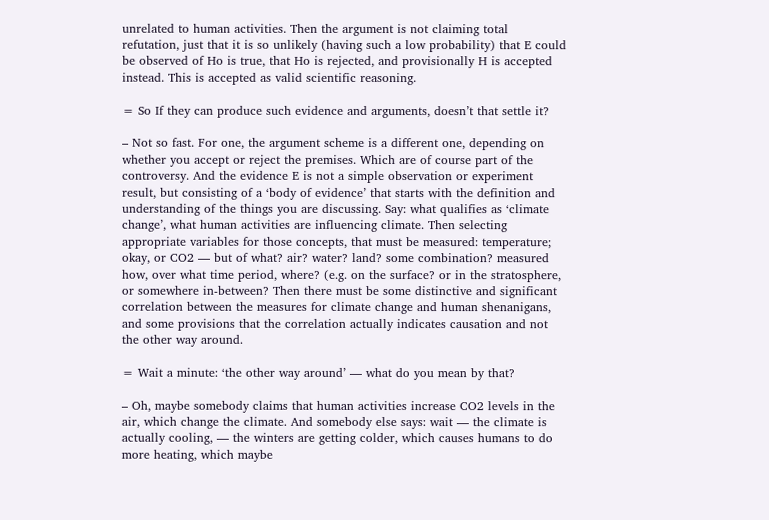unrelated to human activities. Then the argument is not claiming total refutation, just that it is so unlikely (having such a low probability) that E could be observed of Ho is true, that Ho is rejected, and provisionally H is accepted instead. This is accepted as valid scientific reasoning.

= So If they can produce such evidence and arguments, doesn’t that settle it?

– Not so fast. For one, the argument scheme is a different one, depending on whether you accept or reject the premises. Which are of course part of the controversy. And the evidence E is not a simple observation or experiment result, but consisting of a ‘body of evidence’ that starts with the definition and understanding of the things you are discussing. Say: what qualifies as ‘climate change’, what human activities are influencing climate. Then selecting appropriate variables for those concepts, that must be measured: temperature; okay, or CO2 — but of what? air? water? land? some combination? measured how, over what time period, where? (e.g. on the surface? or in the stratosphere, or somewhere in-between? Then there must be some distinctive and significant correlation between the measures for climate change and human shenanigans, and some provisions that the correlation actually indicates causation and not the other way around.

= Wait a minute: ‘the other way around’ — what do you mean by that?

– Oh, maybe somebody claims that human activities increase CO2 levels in the air, which change the climate. And somebody else says: wait — the climate is actually cooling, — the winters are getting colder, which causes humans to do more heating, which maybe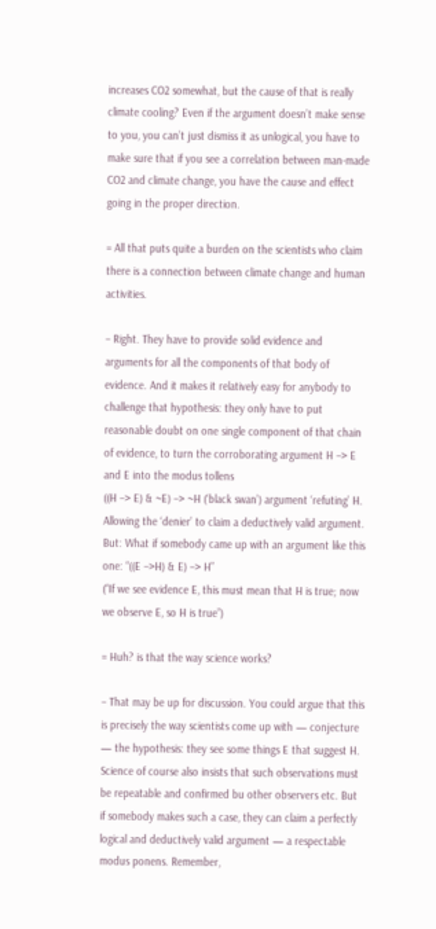increases CO2 somewhat, but the cause of that is really climate cooling? Even if the argument doesn’t make sense to you, you can’t just dismiss it as unlogical, you have to make sure that if you see a correlation between man-made CO2 and climate change, you have the cause and effect going in the proper direction.

= All that puts quite a burden on the scientists who claim there is a connection between climate change and human activities.

– Right. They have to provide solid evidence and arguments for all the components of that body of evidence. And it makes it relatively easy for anybody to challenge that hypothesis: they only have to put reasonable doubt on one single component of that chain of evidence, to turn the corroborating argument H –> E and E into the modus tollens
((H –> E) & ~E) –> ~H (‘black swan’) argument ‘refuting’ H. Allowing the ‘denier’ to claim a deductively valid argument.
But: What if somebody came up with an argument like this one: “((E –>H) & E) –> H”
(“If we see evidence E, this must mean that H is true; now we observe E, so H is true”)

= Huh? is that the way science works?

– That may be up for discussion. You could argue that this is precisely the way scientists come up with — conjecture — the hypothesis: they see some things E that suggest H. Science of course also insists that such observations must be repeatable and confirmed bu other observers etc. But if somebody makes such a case, they can claim a perfectly logical and deductively valid argument — a respectable modus ponens. Remember,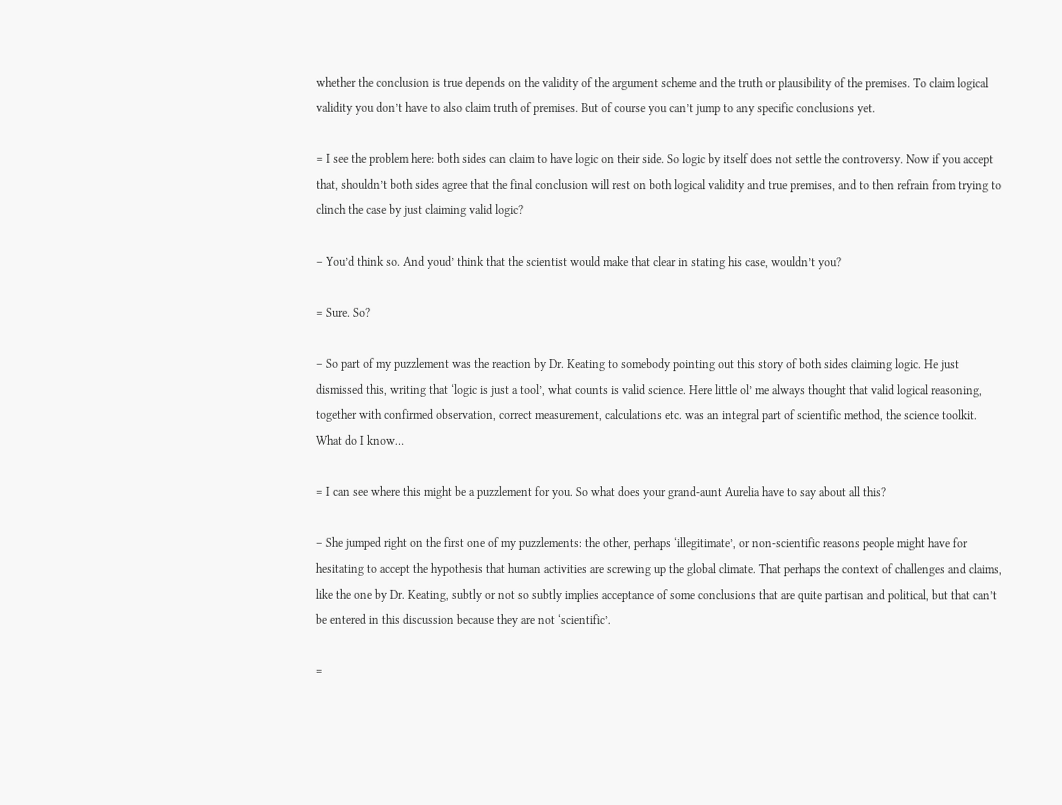whether the conclusion is true depends on the validity of the argument scheme and the truth or plausibility of the premises. To claim logical validity you don’t have to also claim truth of premises. But of course you can’t jump to any specific conclusions yet.

= I see the problem here: both sides can claim to have logic on their side. So logic by itself does not settle the controversy. Now if you accept that, shouldn’t both sides agree that the final conclusion will rest on both logical validity and true premises, and to then refrain from trying to clinch the case by just claiming valid logic?

– You’d think so. And youd’ think that the scientist would make that clear in stating his case, wouldn’t you?

= Sure. So?

– So part of my puzzlement was the reaction by Dr. Keating to somebody pointing out this story of both sides claiming logic. He just dismissed this, writing that ‘logic is just a tool’, what counts is valid science. Here little ol’ me always thought that valid logical reasoning, together with confirmed observation, correct measurement, calculations etc. was an integral part of scientific method, the science toolkit. What do I know…

= I can see where this might be a puzzlement for you. So what does your grand-aunt Aurelia have to say about all this?

– She jumped right on the first one of my puzzlements: the other, perhaps ‘illegitimate’, or non-scientific reasons people might have for hesitating to accept the hypothesis that human activities are screwing up the global climate. That perhaps the context of challenges and claims, like the one by Dr. Keating, subtly or not so subtly implies acceptance of some conclusions that are quite partisan and political, but that can’t be entered in this discussion because they are not ‘scientific’.

=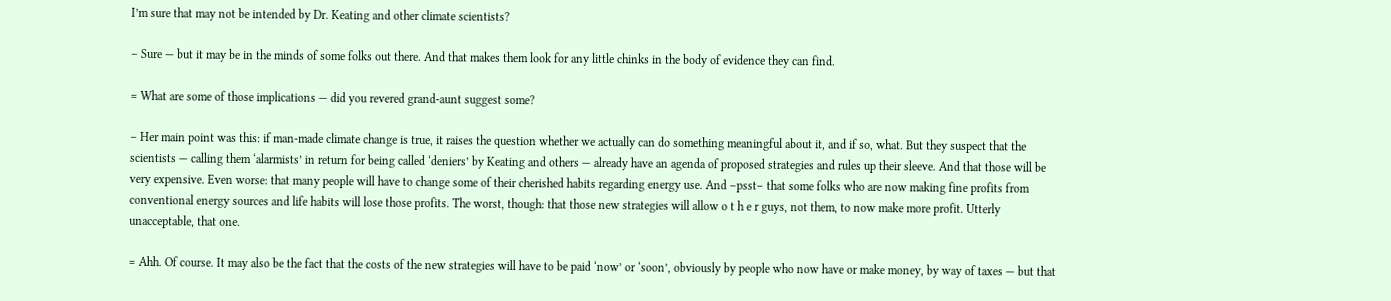I’m sure that may not be intended by Dr. Keating and other climate scientists?

– Sure — but it may be in the minds of some folks out there. And that makes them look for any little chinks in the body of evidence they can find.

= What are some of those implications — did you revered grand-aunt suggest some?

– Her main point was this: if man-made climate change is true, it raises the question whether we actually can do something meaningful about it, and if so, what. But they suspect that the scientists — calling them ‘alarmists’ in return for being called ‘deniers’ by Keating and others — already have an agenda of proposed strategies and rules up their sleeve. And that those will be very expensive. Even worse: that many people will have to change some of their cherished habits regarding energy use. And –psst– that some folks who are now making fine profits from conventional energy sources and life habits will lose those profits. The worst, though: that those new strategies will allow o t h e r guys, not them, to now make more profit. Utterly unacceptable, that one.

= Ahh. Of course. It may also be the fact that the costs of the new strategies will have to be paid ‘now’ or ‘soon’, obviously by people who now have or make money, by way of taxes — but that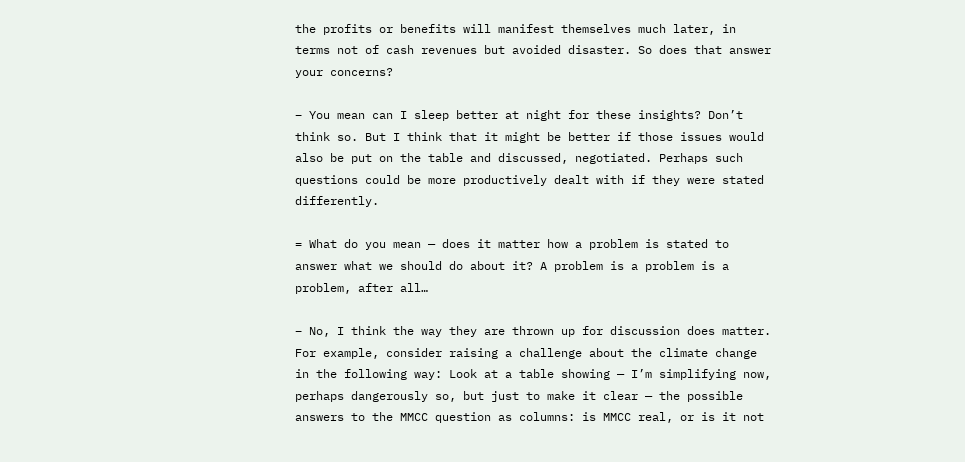the profits or benefits will manifest themselves much later, in terms not of cash revenues but avoided disaster. So does that answer your concerns?

– You mean can I sleep better at night for these insights? Don’t think so. But I think that it might be better if those issues would also be put on the table and discussed, negotiated. Perhaps such questions could be more productively dealt with if they were stated differently.

= What do you mean — does it matter how a problem is stated to answer what we should do about it? A problem is a problem is a problem, after all…

– No, I think the way they are thrown up for discussion does matter. For example, consider raising a challenge about the climate change in the following way: Look at a table showing — I’m simplifying now, perhaps dangerously so, but just to make it clear — the possible answers to the MMCC question as columns: is MMCC real, or is it not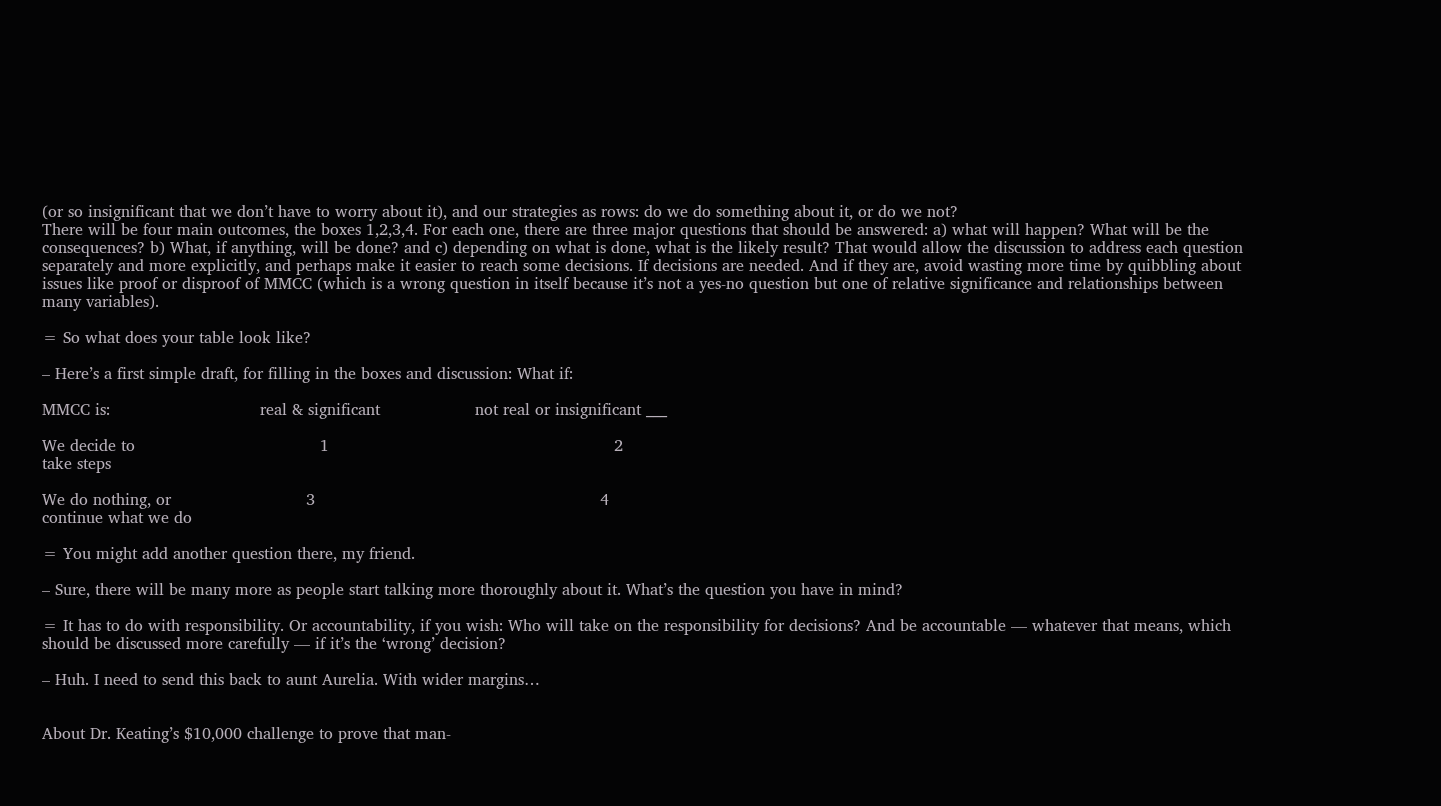(or so insignificant that we don’t have to worry about it), and our strategies as rows: do we do something about it, or do we not?
There will be four main outcomes, the boxes 1,2,3,4. For each one, there are three major questions that should be answered: a) what will happen? What will be the consequences? b) What, if anything, will be done? and c) depending on what is done, what is the likely result? That would allow the discussion to address each question separately and more explicitly, and perhaps make it easier to reach some decisions. If decisions are needed. And if they are, avoid wasting more time by quibbling about issues like proof or disproof of MMCC (which is a wrong question in itself because it’s not a yes-no question but one of relative significance and relationships between many variables).

= So what does your table look like?

– Here’s a first simple draft, for filling in the boxes and discussion: What if:

MMCC is:                              real & significant                   not real or insignificant ___

We decide to                                     1                                                         2
take steps

We do nothing, or                           3                                                         4
continue what we do

= You might add another question there, my friend.

– Sure, there will be many more as people start talking more thoroughly about it. What’s the question you have in mind?

= It has to do with responsibility. Or accountability, if you wish: Who will take on the responsibility for decisions? And be accountable — whatever that means, which should be discussed more carefully — if it’s the ‘wrong’ decision?

– Huh. I need to send this back to aunt Aurelia. With wider margins…


About Dr. Keating’s $10,000 challenge to prove that man-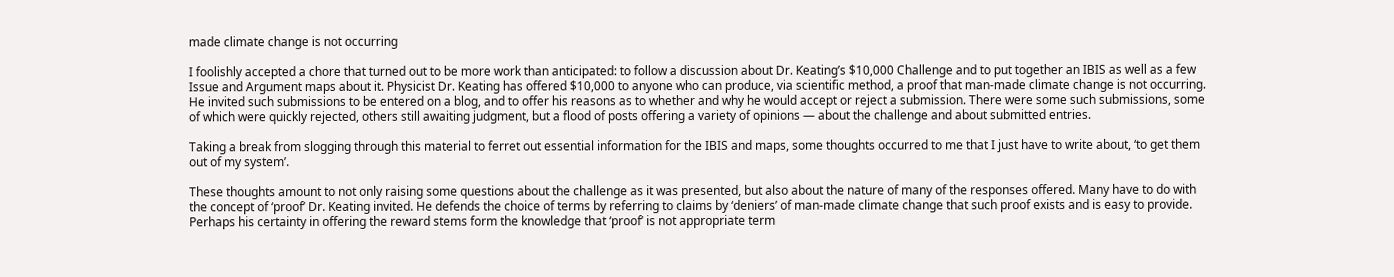made climate change is not occurring

I foolishly accepted a chore that turned out to be more work than anticipated: to follow a discussion about Dr. Keating’s $10,000 Challenge and to put together an IBIS as well as a few Issue and Argument maps about it. Physicist Dr. Keating has offered $10,000 to anyone who can produce, via scientific method, a proof that man-made climate change is not occurring. He invited such submissions to be entered on a blog, and to offer his reasons as to whether and why he would accept or reject a submission. There were some such submissions, some of which were quickly rejected, others still awaiting judgment, but a flood of posts offering a variety of opinions — about the challenge and about submitted entries.

Taking a break from slogging through this material to ferret out essential information for the IBIS and maps, some thoughts occurred to me that I just have to write about, ‘to get them out of my system’.

These thoughts amount to not only raising some questions about the challenge as it was presented, but also about the nature of many of the responses offered. Many have to do with the concept of ‘proof’ Dr. Keating invited. He defends the choice of terms by referring to claims by ‘deniers’ of man-made climate change that such proof exists and is easy to provide. Perhaps his certainty in offering the reward stems form the knowledge that ‘proof’ is not appropriate term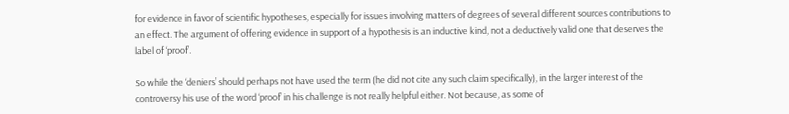for evidence in favor of scientific hypotheses, especially for issues involving matters of degrees of several different sources contributions to an effect. The argument of offering evidence in support of a hypothesis is an inductive kind, not a deductively valid one that deserves the label of ‘proof’.

So while the ‘deniers’ should perhaps not have used the term (he did not cite any such claim specifically), in the larger interest of the controversy his use of the word ‘proof’ in his challenge is not really helpful either. Not because, as some of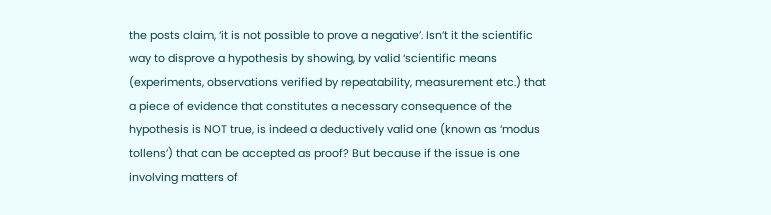the posts claim, ‘it is not possible to prove a negative’. Isn’t it the scientific way to disprove a hypothesis by showing, by valid ‘scientific means (experiments, observations verified by repeatability, measurement etc.) that a piece of evidence that constitutes a necessary consequence of the hypothesis is NOT true, is indeed a deductively valid one (known as ‘modus tollens’) that can be accepted as proof? But because if the issue is one involving matters of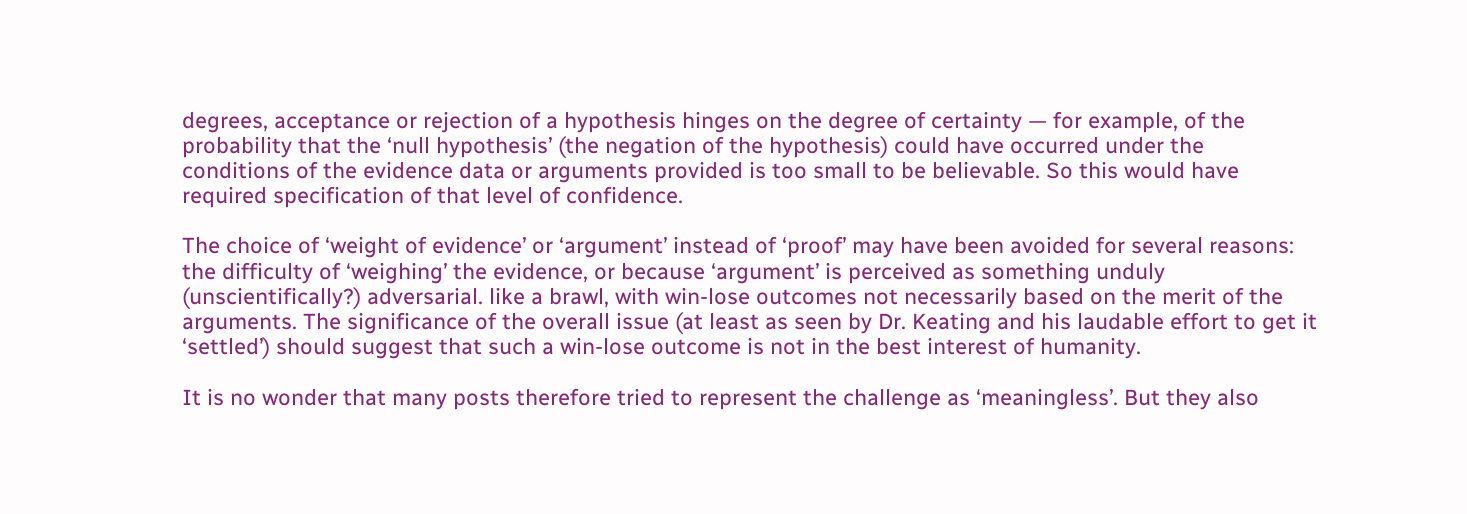degrees, acceptance or rejection of a hypothesis hinges on the degree of certainty — for example, of the probability that the ‘null hypothesis’ (the negation of the hypothesis) could have occurred under the conditions of the evidence data or arguments provided is too small to be believable. So this would have required specification of that level of confidence.

The choice of ‘weight of evidence’ or ‘argument’ instead of ‘proof’ may have been avoided for several reasons: the difficulty of ‘weighing’ the evidence, or because ‘argument’ is perceived as something unduly (unscientifically?) adversarial. like a brawl, with win-lose outcomes not necessarily based on the merit of the arguments. The significance of the overall issue (at least as seen by Dr. Keating and his laudable effort to get it ‘settled’) should suggest that such a win-lose outcome is not in the best interest of humanity.

It is no wonder that many posts therefore tried to represent the challenge as ‘meaningless’. But they also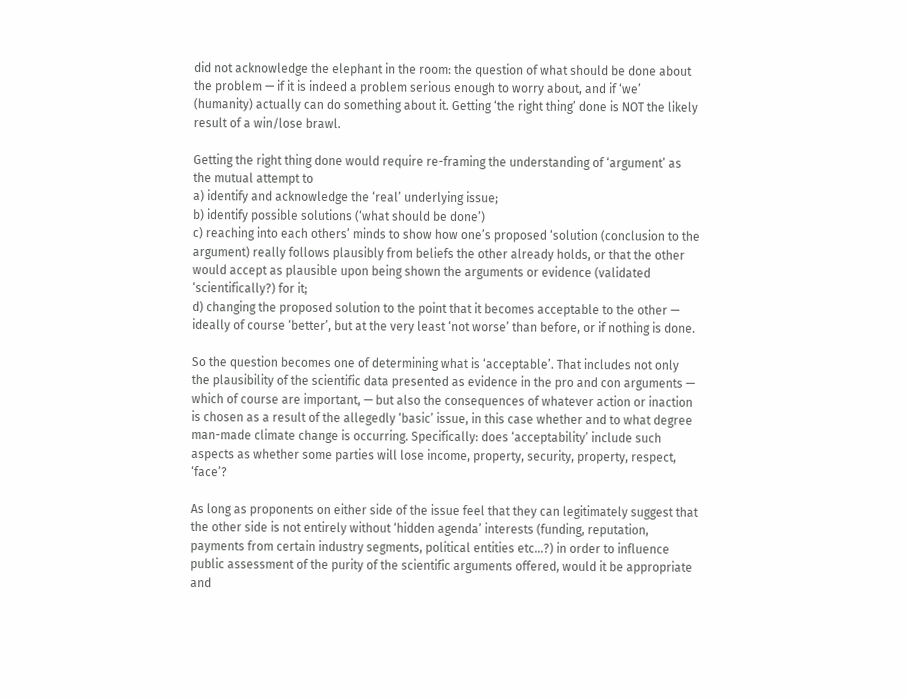did not acknowledge the elephant in the room: the question of what should be done about the problem — if it is indeed a problem serious enough to worry about, and if ‘we’ (humanity) actually can do something about it. Getting ‘the right thing’ done is NOT the likely result of a win/lose brawl.

Getting the right thing done would require re-framing the understanding of ‘argument’ as the mutual attempt to
a) identify and acknowledge the ‘real’ underlying issue;
b) identify possible solutions (‘what should be done’)
c) reaching into each others’ minds to show how one’s proposed ‘solution (conclusion to the argument) really follows plausibly from beliefs the other already holds, or that the other would accept as plausible upon being shown the arguments or evidence (validated ‘scientifically?) for it;
d) changing the proposed solution to the point that it becomes acceptable to the other — ideally of course ‘better’, but at the very least ‘not worse’ than before, or if nothing is done.

So the question becomes one of determining what is ‘acceptable’. That includes not only the plausibility of the scientific data presented as evidence in the pro and con arguments — which of course are important, — but also the consequences of whatever action or inaction is chosen as a result of the allegedly ‘basic’ issue, in this case whether and to what degree man-made climate change is occurring. Specifically: does ‘acceptability’ include such aspects as whether some parties will lose income, property, security, property, respect, ‘face’?

As long as proponents on either side of the issue feel that they can legitimately suggest that the other side is not entirely without ‘hidden agenda’ interests (funding, reputation, payments from certain industry segments, political entities etc…?) in order to influence public assessment of the purity of the scientific arguments offered, would it be appropriate and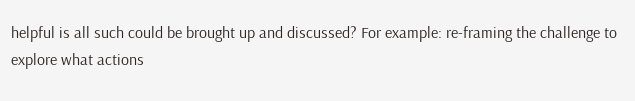helpful is all such could be brought up and discussed? For example: re-framing the challenge to explore what actions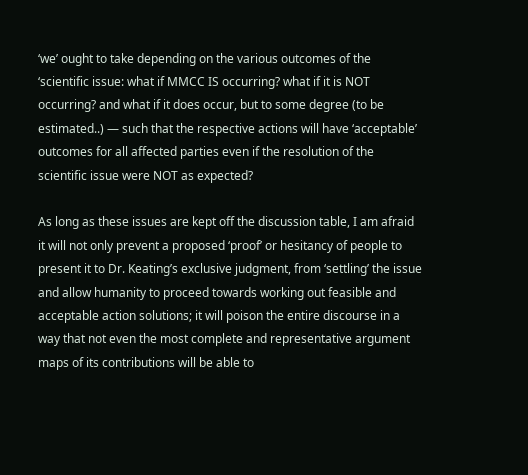‘we’ ought to take depending on the various outcomes of the ‘scientific issue: what if MMCC IS occurring? what if it is NOT occurring? and what if it does occur, but to some degree (to be estimated..) — such that the respective actions will have ‘acceptable’ outcomes for all affected parties even if the resolution of the scientific issue were NOT as expected?

As long as these issues are kept off the discussion table, I am afraid it will not only prevent a proposed ‘proof’ or hesitancy of people to present it to Dr. Keating’s exclusive judgment, from ‘settling’ the issue and allow humanity to proceed towards working out feasible and acceptable action solutions; it will poison the entire discourse in a way that not even the most complete and representative argument maps of its contributions will be able to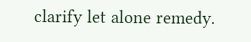clarify let alone remedy.